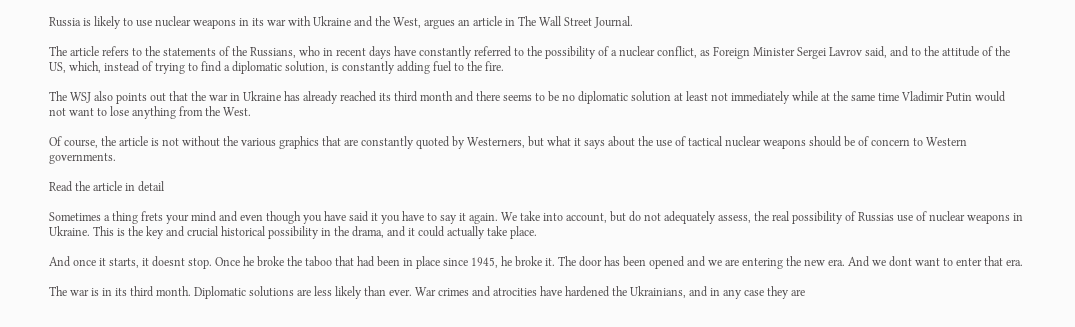Russia is likely to use nuclear weapons in its war with Ukraine and the West, argues an article in The Wall Street Journal.

The article refers to the statements of the Russians, who in recent days have constantly referred to the possibility of a nuclear conflict, as Foreign Minister Sergei Lavrov said, and to the attitude of the US, which, instead of trying to find a diplomatic solution, is constantly adding fuel to the fire.

The WSJ also points out that the war in Ukraine has already reached its third month and there seems to be no diplomatic solution at least not immediately while at the same time Vladimir Putin would not want to lose anything from the West.

Of course, the article is not without the various graphics that are constantly quoted by Westerners, but what it says about the use of tactical nuclear weapons should be of concern to Western governments.

Read the article in detail

Sometimes a thing frets your mind and even though you have said it you have to say it again. We take into account, but do not adequately assess, the real possibility of Russias use of nuclear weapons in Ukraine. This is the key and crucial historical possibility in the drama, and it could actually take place.

And once it starts, it doesnt stop. Once he broke the taboo that had been in place since 1945, he broke it. The door has been opened and we are entering the new era. And we dont want to enter that era.

The war is in its third month. Diplomatic solutions are less likely than ever. War crimes and atrocities have hardened the Ukrainians, and in any case they are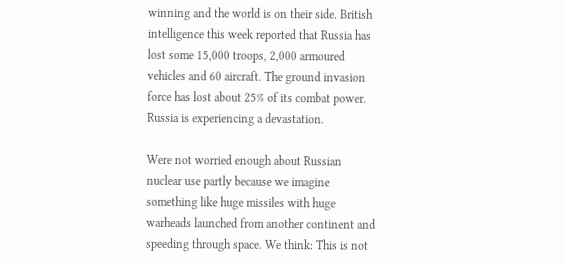winning and the world is on their side. British intelligence this week reported that Russia has lost some 15,000 troops, 2,000 armoured vehicles and 60 aircraft. The ground invasion force has lost about 25% of its combat power. Russia is experiencing a devastation.

Were not worried enough about Russian nuclear use partly because we imagine something like huge missiles with huge warheads launched from another continent and speeding through space. We think: This is not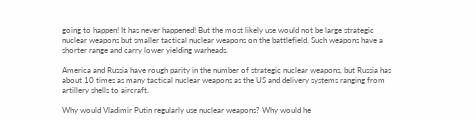going to happen! It has never happened! But the most likely use would not be large strategic nuclear weapons but smaller tactical nuclear weapons on the battlefield. Such weapons have a shorter range and carry lower yielding warheads.

America and Russia have rough parity in the number of strategic nuclear weapons, but Russia has about 10 times as many tactical nuclear weapons as the US and delivery systems ranging from artillery shells to aircraft.

Why would Vladimir Putin regularly use nuclear weapons? Why would he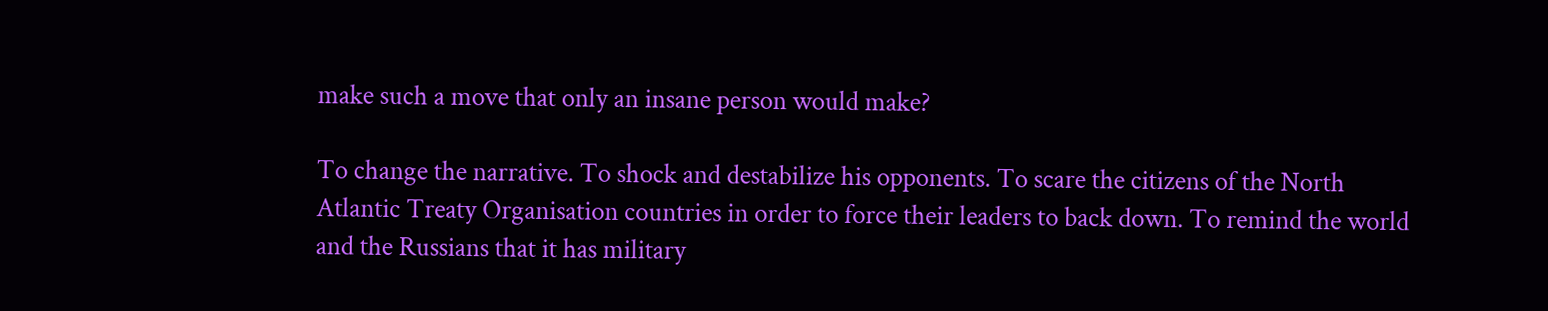make such a move that only an insane person would make?

To change the narrative. To shock and destabilize his opponents. To scare the citizens of the North Atlantic Treaty Organisation countries in order to force their leaders to back down. To remind the world and the Russians that it has military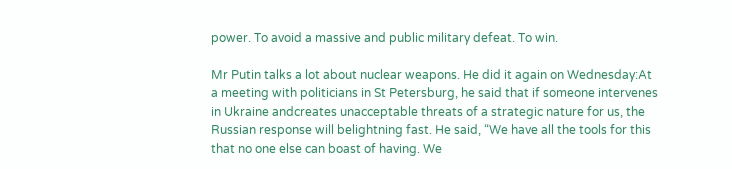power. To avoid a massive and public military defeat. To win.

Mr Putin talks a lot about nuclear weapons. He did it again on Wednesday:At a meeting with politicians in St Petersburg, he said that if someone intervenes in Ukraine andcreates unacceptable threats of a strategic nature for us, the Russian response will belightning fast. He said, “We have all the tools for this that no one else can boast of having. We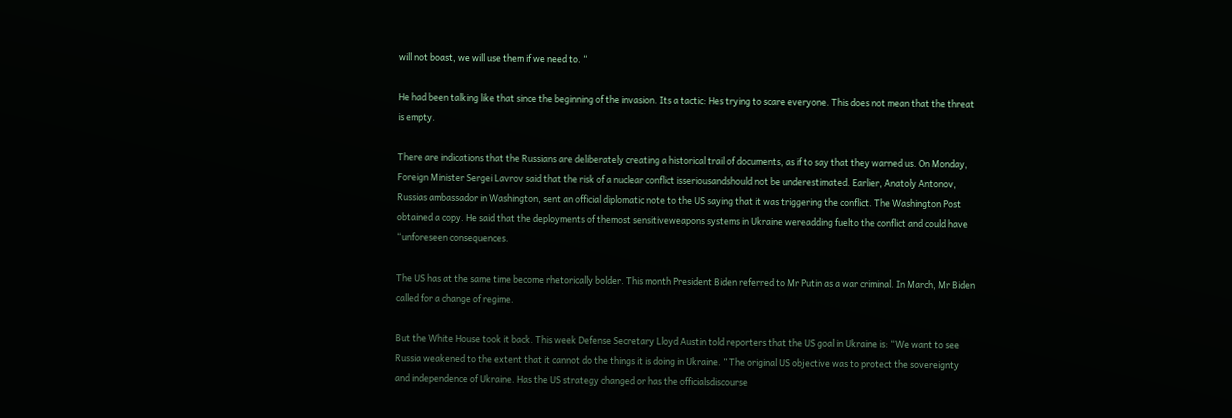will not boast, we will use them if we need to. “

He had been talking like that since the beginning of the invasion. Its a tactic: Hes trying to scare everyone. This does not mean that the threat is empty.

There are indications that the Russians are deliberately creating a historical trail of documents, as if to say that they warned us. On Monday, Foreign Minister Sergei Lavrov said that the risk of a nuclear conflict isseriousandshould not be underestimated. Earlier, Anatoly Antonov, Russias ambassador in Washington, sent an official diplomatic note to the US saying that it was triggering the conflict. The Washington Post obtained a copy. He said that the deployments of themost sensitiveweapons systems in Ukraine wereadding fuelto the conflict and could have “unforeseen consequences.

The US has at the same time become rhetorically bolder. This month President Biden referred to Mr Putin as a war criminal. In March, Mr Biden called for a change of regime.

But the White House took it back. This week Defense Secretary Lloyd Austin told reporters that the US goal in Ukraine is: “We want to see Russia weakened to the extent that it cannot do the things it is doing in Ukraine. ” The original US objective was to protect the sovereignty and independence of Ukraine. Has the US strategy changed or has the officialsdiscourse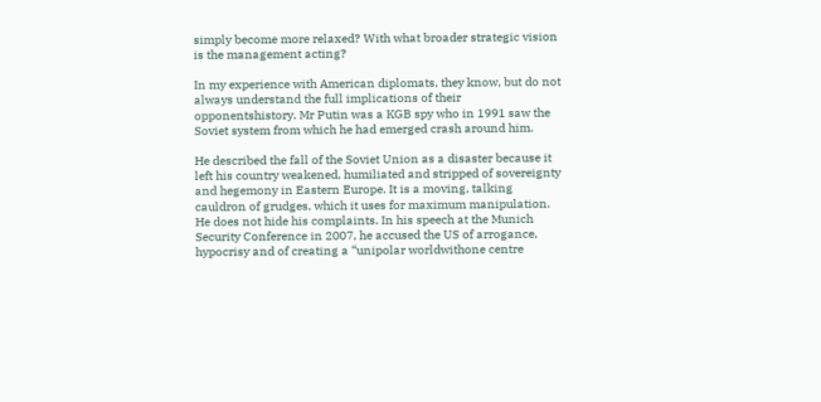simply become more relaxed? With what broader strategic vision is the management acting?

In my experience with American diplomats, they know, but do not always understand the full implications of their opponentshistory. Mr Putin was a KGB spy who in 1991 saw the Soviet system from which he had emerged crash around him.

He described the fall of the Soviet Union as a disaster because it left his country weakened, humiliated and stripped of sovereignty and hegemony in Eastern Europe. It is a moving, talking cauldron of grudges, which it uses for maximum manipulation. He does not hide his complaints. In his speech at the Munich Security Conference in 2007, he accused the US of arrogance, hypocrisy and of creating a “unipolar worldwithone centre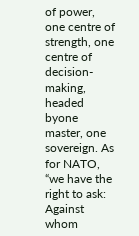of power, one centre of strength, one centre of decision-making, headed byone master, one sovereign. As for NATO, “we have the right to ask: Against whom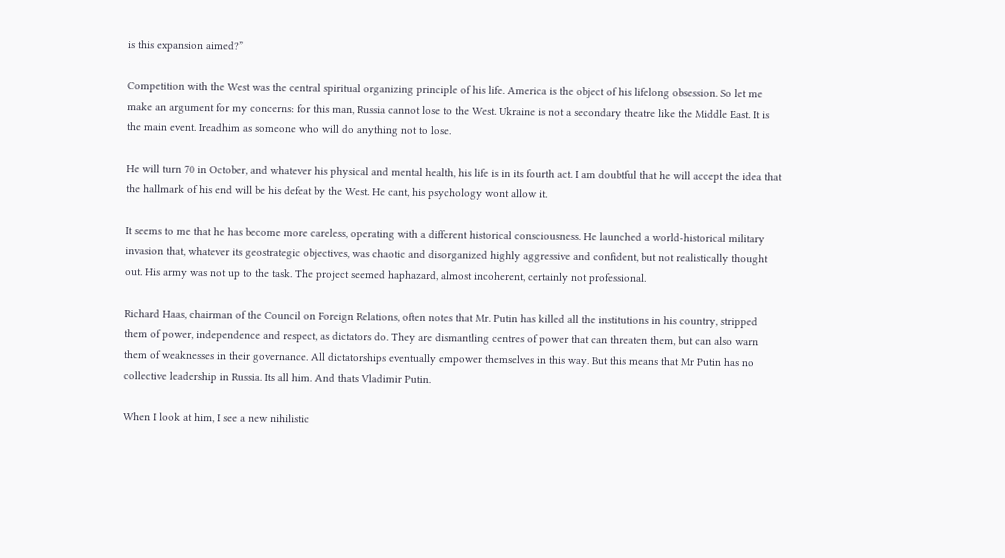is this expansion aimed?”

Competition with the West was the central spiritual organizing principle of his life. America is the object of his lifelong obsession. So let me make an argument for my concerns: for this man, Russia cannot lose to the West. Ukraine is not a secondary theatre like the Middle East. It is the main event. Ireadhim as someone who will do anything not to lose.

He will turn 70 in October, and whatever his physical and mental health, his life is in its fourth act. I am doubtful that he will accept the idea that the hallmark of his end will be his defeat by the West. He cant, his psychology wont allow it.

It seems to me that he has become more careless, operating with a different historical consciousness. He launched a world-historical military invasion that, whatever its geostrategic objectives, was chaotic and disorganized highly aggressive and confident, but not realistically thought out. His army was not up to the task. The project seemed haphazard, almost incoherent, certainly not professional.

Richard Haas, chairman of the Council on Foreign Relations, often notes that Mr. Putin has killed all the institutions in his country, stripped them of power, independence and respect, as dictators do. They are dismantling centres of power that can threaten them, but can also warn them of weaknesses in their governance. All dictatorships eventually empower themselves in this way. But this means that Mr Putin has no collective leadership in Russia. Its all him. And thats Vladimir Putin.

When I look at him, I see a new nihilistic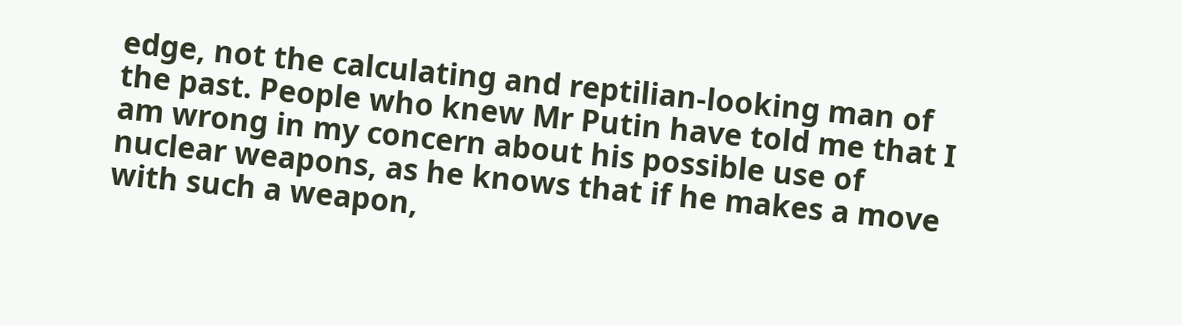edge, not the calculating and reptilian-looking man of the past. People who knew Mr Putin have told me that I am wrong in my concern about his possible use of nuclear weapons, as he knows that if he makes a move with such a weapon,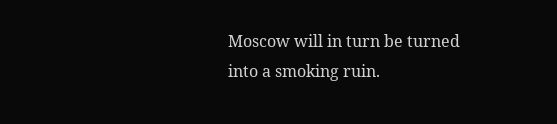Moscow will in turn be turned into a smoking ruin.